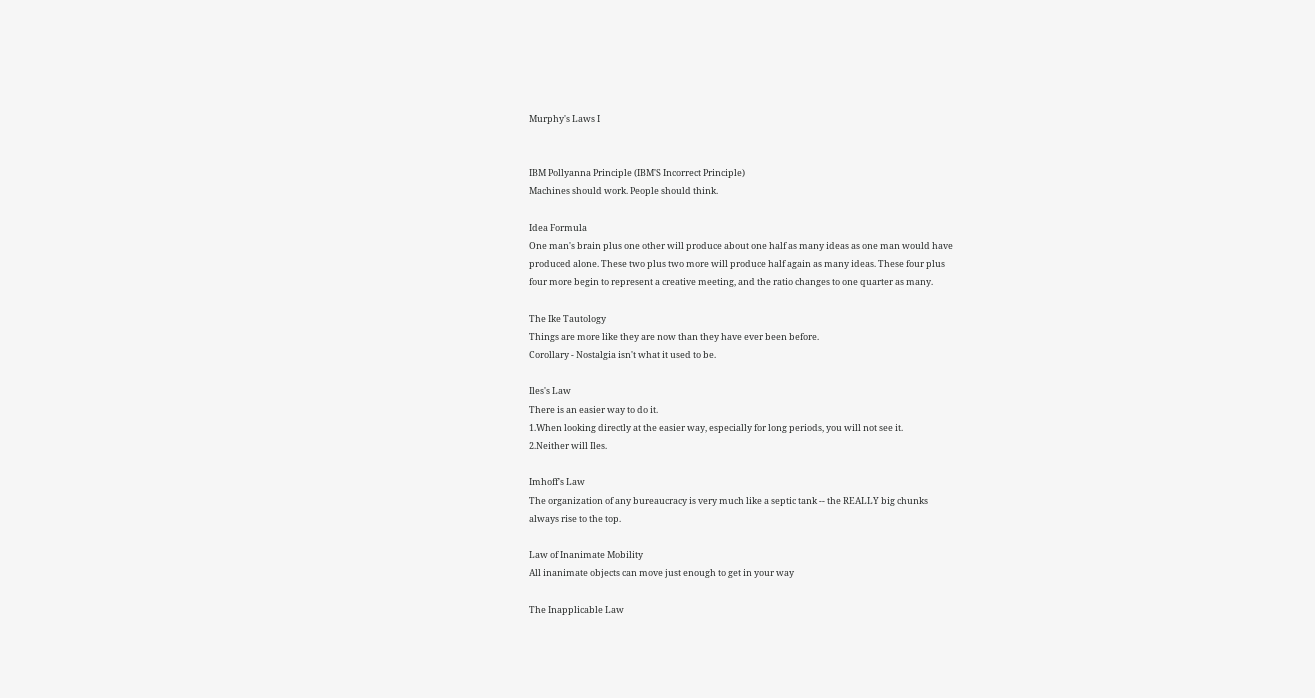Murphy's Laws I


IBM Pollyanna Principle (IBM'S Incorrect Principle)
Machines should work. People should think.

Idea Formula
One man's brain plus one other will produce about one half as many ideas as one man would have
produced alone. These two plus two more will produce half again as many ideas. These four plus
four more begin to represent a creative meeting, and the ratio changes to one quarter as many.

The Ike Tautology
Things are more like they are now than they have ever been before.
Corollary - Nostalgia isn't what it used to be.

Iles's Law
There is an easier way to do it.
1.When looking directly at the easier way, especially for long periods, you will not see it.
2.Neither will Iles.

Imhoff's Law
The organization of any bureaucracy is very much like a septic tank -- the REALLY big chunks
always rise to the top.

Law of Inanimate Mobility
All inanimate objects can move just enough to get in your way

The Inapplicable Law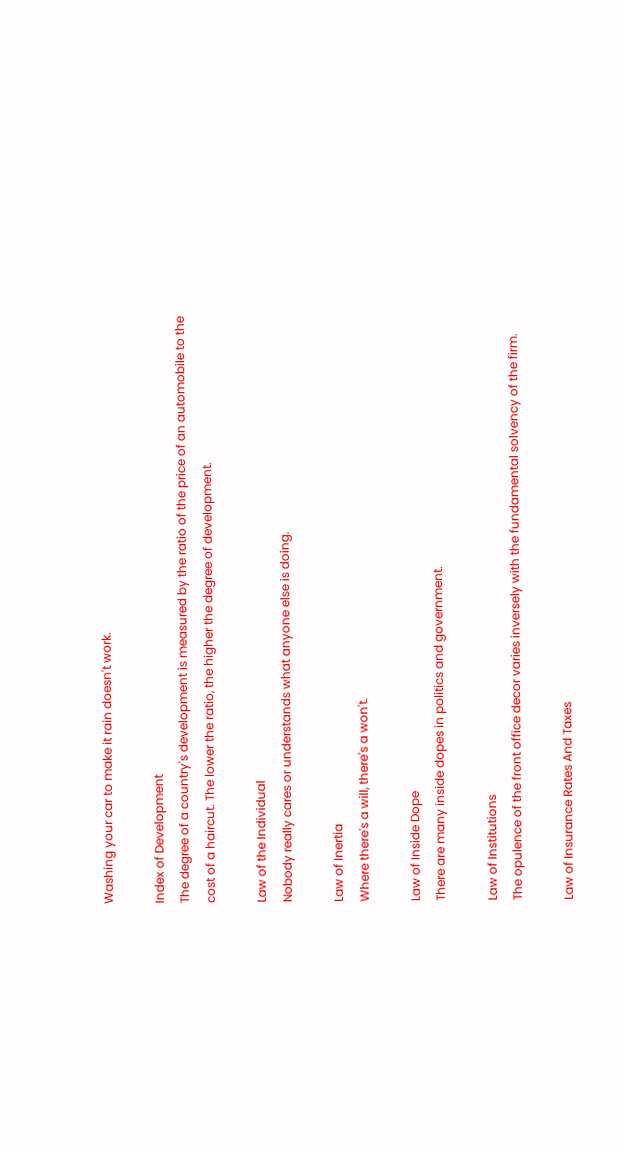Washing your car to make it rain doesn't work.

Index of Development
The degree of a country's development is measured by the ratio of the price of an automobile to the
cost of a haircut. The lower the ratio, the higher the degree of development.

Law of the Individual
Nobody really cares or understands what anyone else is doing.

Law of Inertia
Where there's a will, there's a won't.

Law of Inside Dope
There are many inside dopes in politics and government.

Law of Institutions
The opulence of the front office decor varies inversely with the fundamental solvency of the firm.

Law of Insurance Rates And Taxes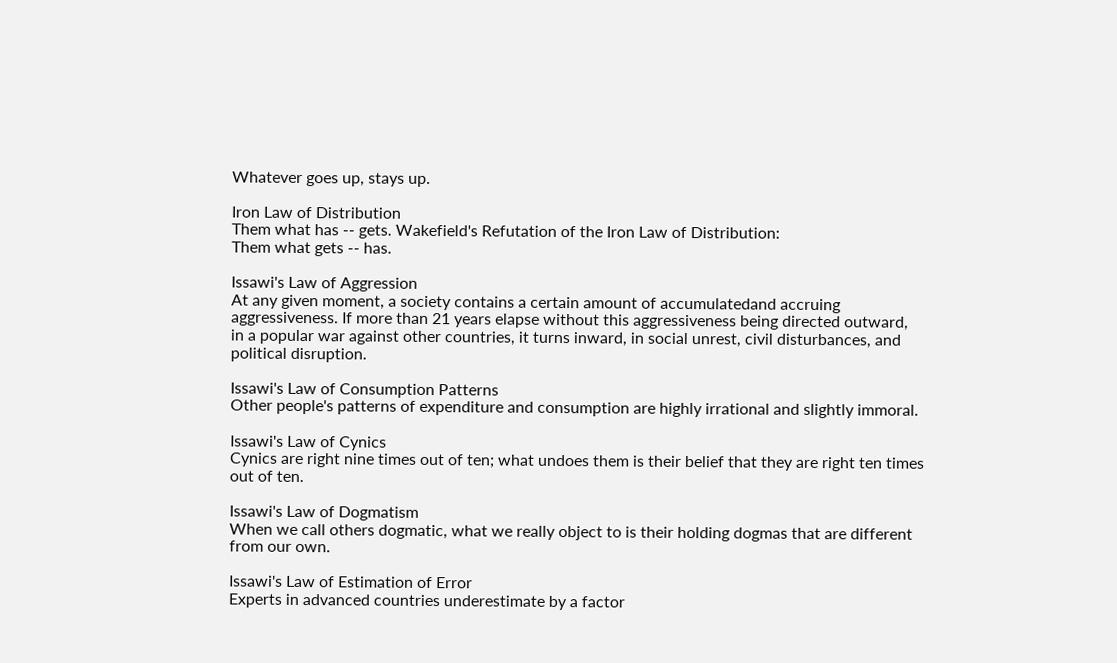Whatever goes up, stays up.

Iron Law of Distribution
Them what has -- gets. Wakefield's Refutation of the Iron Law of Distribution:
Them what gets -- has.

Issawi's Law of Aggression
At any given moment, a society contains a certain amount of accumulatedand accruing
aggressiveness. If more than 21 years elapse without this aggressiveness being directed outward,
in a popular war against other countries, it turns inward, in social unrest, civil disturbances, and
political disruption.

Issawi's Law of Consumption Patterns
Other people's patterns of expenditure and consumption are highly irrational and slightly immoral.

Issawi's Law of Cynics
Cynics are right nine times out of ten; what undoes them is their belief that they are right ten times
out of ten.

Issawi's Law of Dogmatism
When we call others dogmatic, what we really object to is their holding dogmas that are different
from our own.

Issawi's Law of Estimation of Error
Experts in advanced countries underestimate by a factor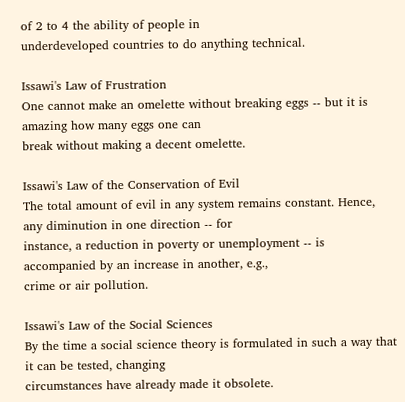of 2 to 4 the ability of people in
underdeveloped countries to do anything technical.

Issawi's Law of Frustration
One cannot make an omelette without breaking eggs -- but it is amazing how many eggs one can
break without making a decent omelette.

Issawi's Law of the Conservation of Evil
The total amount of evil in any system remains constant. Hence, any diminution in one direction -- for
instance, a reduction in poverty or unemployment -- is accompanied by an increase in another, e.g.,
crime or air pollution.

Issawi's Law of the Social Sciences
By the time a social science theory is formulated in such a way that it can be tested, changing
circumstances have already made it obsolete.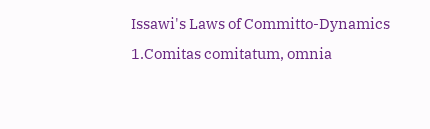Issawi's Laws of Committo-Dynamics
1.Comitas comitatum, omnia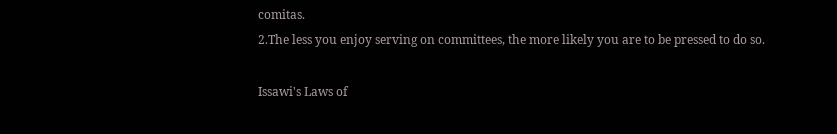comitas.
2.The less you enjoy serving on committees, the more likely you are to be pressed to do so.

Issawi's Laws of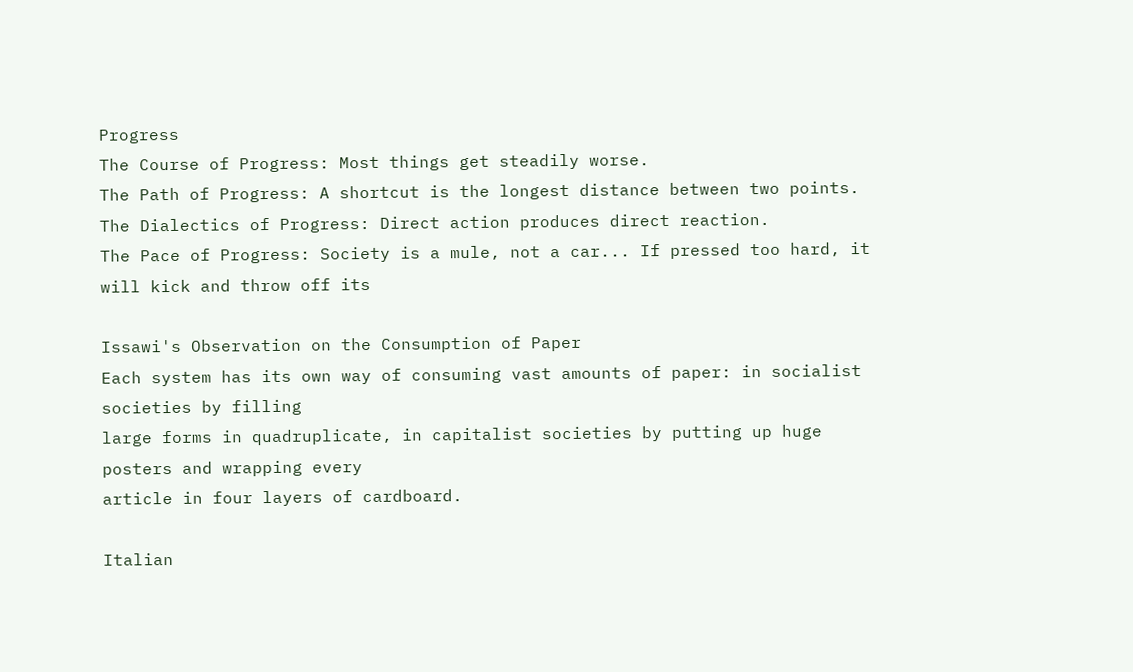Progress
The Course of Progress: Most things get steadily worse.
The Path of Progress: A shortcut is the longest distance between two points.
The Dialectics of Progress: Direct action produces direct reaction.
The Pace of Progress: Society is a mule, not a car... If pressed too hard, it will kick and throw off its

Issawi's Observation on the Consumption of Paper
Each system has its own way of consuming vast amounts of paper: in socialist societies by filling
large forms in quadruplicate, in capitalist societies by putting up huge posters and wrapping every
article in four layers of cardboard.

Italian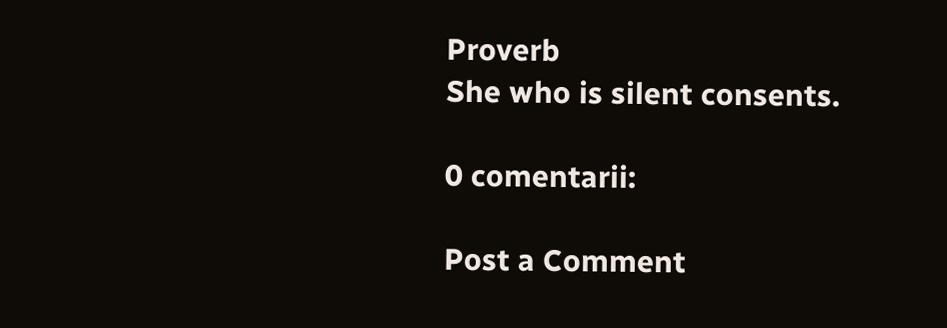Proverb
She who is silent consents.

0 comentarii:

Post a Comment